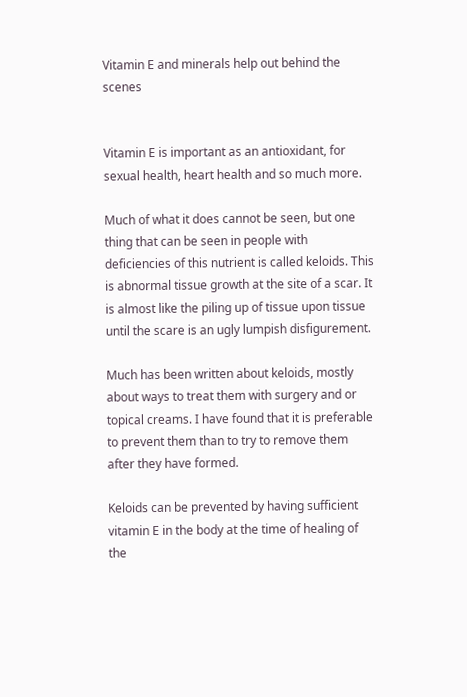Vitamin E and minerals help out behind the scenes


Vitamin E is important as an antioxidant, for sexual health, heart health and so much more.

Much of what it does cannot be seen, but one thing that can be seen in people with deficiencies of this nutrient is called keloids. This is abnormal tissue growth at the site of a scar. It is almost like the piling up of tissue upon tissue until the scare is an ugly lumpish disfigurement.

Much has been written about keloids, mostly about ways to treat them with surgery and or topical creams. I have found that it is preferable to prevent them than to try to remove them after they have formed.

Keloids can be prevented by having sufficient vitamin E in the body at the time of healing of the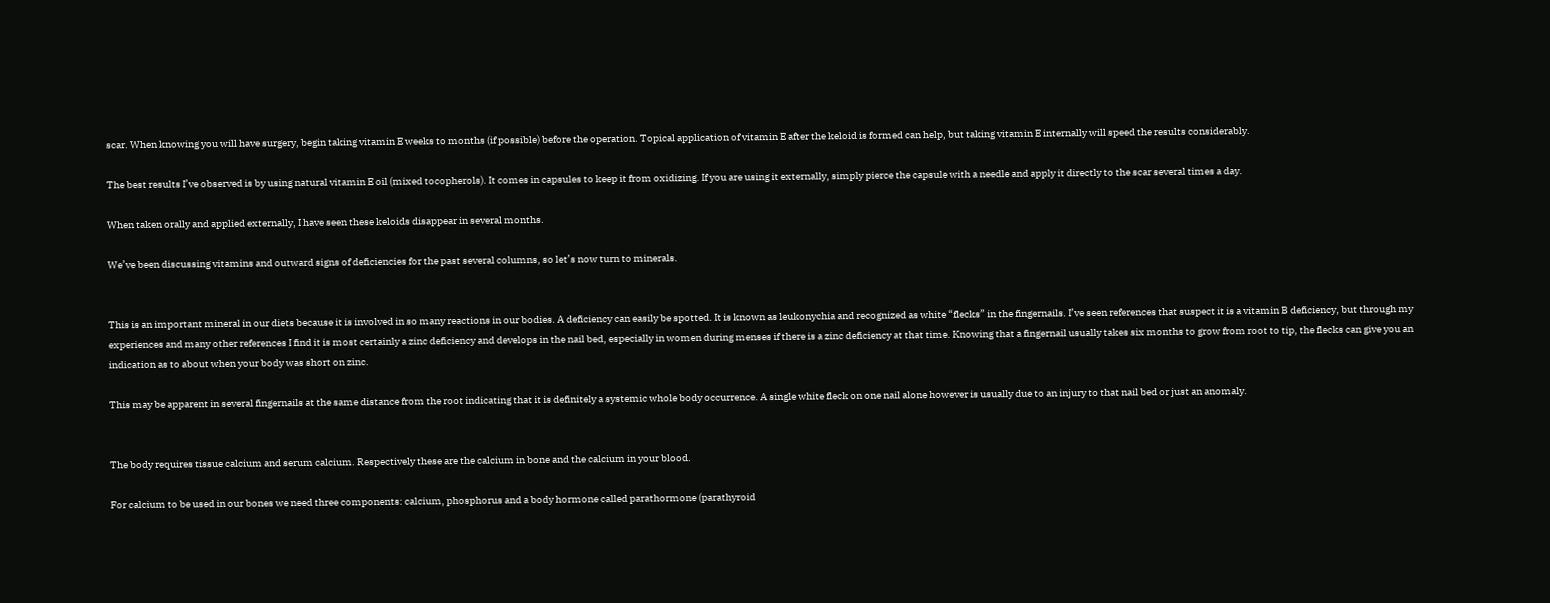scar. When knowing you will have surgery, begin taking vitamin E weeks to months (if possible) before the operation. Topical application of vitamin E after the keloid is formed can help, but taking vitamin E internally will speed the results considerably.

The best results I’ve observed is by using natural vitamin E oil (mixed tocopherols). It comes in capsules to keep it from oxidizing. If you are using it externally, simply pierce the capsule with a needle and apply it directly to the scar several times a day.

When taken orally and applied externally, I have seen these keloids disappear in several months.

We’ve been discussing vitamins and outward signs of deficiencies for the past several columns, so let’s now turn to minerals.


This is an important mineral in our diets because it is involved in so many reactions in our bodies. A deficiency can easily be spotted. It is known as leukonychia and recognized as white “flecks” in the fingernails. I’ve seen references that suspect it is a vitamin B deficiency, but through my experiences and many other references I find it is most certainly a zinc deficiency and develops in the nail bed, especially in women during menses if there is a zinc deficiency at that time. Knowing that a fingernail usually takes six months to grow from root to tip, the flecks can give you an indication as to about when your body was short on zinc.

This may be apparent in several fingernails at the same distance from the root indicating that it is definitely a systemic whole body occurrence. A single white fleck on one nail alone however is usually due to an injury to that nail bed or just an anomaly.


The body requires tissue calcium and serum calcium. Respectively these are the calcium in bone and the calcium in your blood.

For calcium to be used in our bones we need three components: calcium, phosphorus and a body hormone called parathormone (parathyroid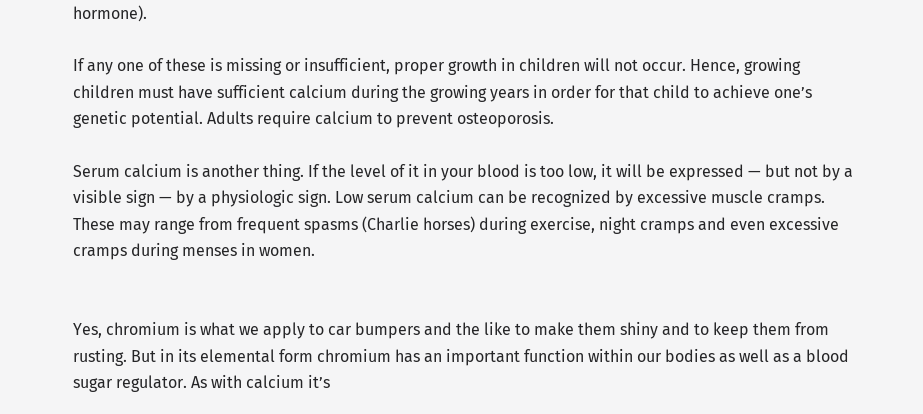hormone).

If any one of these is missing or insufficient, proper growth in children will not occur. Hence, growing children must have sufficient calcium during the growing years in order for that child to achieve one’s genetic potential. Adults require calcium to prevent osteoporosis.

Serum calcium is another thing. If the level of it in your blood is too low, it will be expressed — but not by a visible sign — by a physiologic sign. Low serum calcium can be recognized by excessive muscle cramps. These may range from frequent spasms (Charlie horses) during exercise, night cramps and even excessive cramps during menses in women.


Yes, chromium is what we apply to car bumpers and the like to make them shiny and to keep them from rusting. But in its elemental form chromium has an important function within our bodies as well as a blood sugar regulator. As with calcium it’s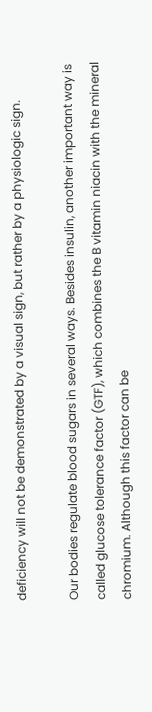deficiency will not be demonstrated by a visual sign, but rather by a physiologic sign.

Our bodies regulate blood sugars in several ways. Besides insulin, another important way is called glucose tolerance factor (GTF), which combines the B vitamin niacin with the mineral chromium. Although this factor can be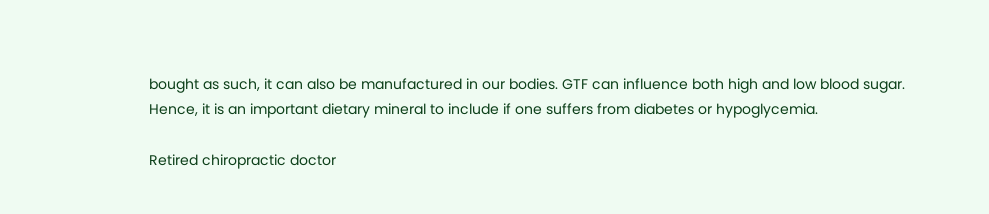bought as such, it can also be manufactured in our bodies. GTF can influence both high and low blood sugar. Hence, it is an important dietary mineral to include if one suffers from diabetes or hypoglycemia.

Retired chiropractic doctor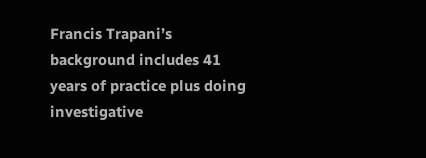Francis Trapani’s background includes 41 years of practice plus doing investigative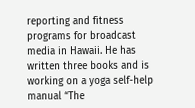reporting and fitness programs for broadcast media in Hawaii. He has written three books and is working on a yoga self-help manual “The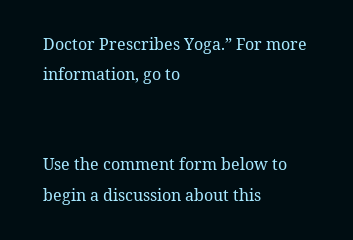Doctor Prescribes Yoga.” For more information, go to


Use the comment form below to begin a discussion about this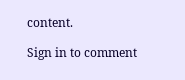content.

Sign in to comment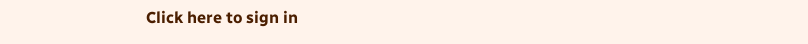Click here to sign in